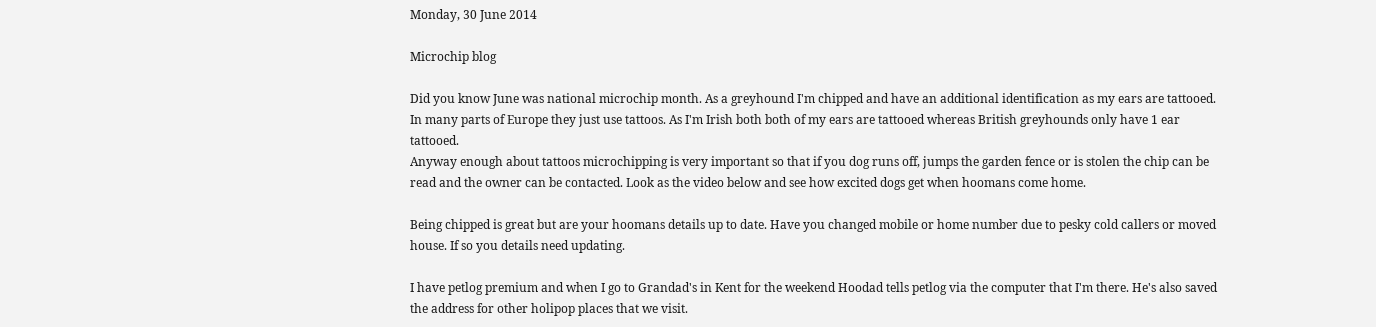Monday, 30 June 2014

Microchip blog

Did you know June was national microchip month. As a greyhound I'm chipped and have an additional identification as my ears are tattooed. In many parts of Europe they just use tattoos. As I'm Irish both both of my ears are tattooed whereas British greyhounds only have 1 ear tattooed.
Anyway enough about tattoos microchipping is very important so that if you dog runs off, jumps the garden fence or is stolen the chip can be read and the owner can be contacted. Look as the video below and see how excited dogs get when hoomans come home.

Being chipped is great but are your hoomans details up to date. Have you changed mobile or home number due to pesky cold callers or moved house. If so you details need updating.

I have petlog premium and when I go to Grandad's in Kent for the weekend Hoodad tells petlog via the computer that I'm there. He's also saved the address for other holipop places that we visit.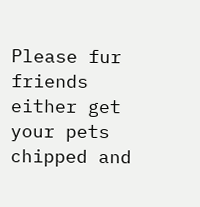Please fur friends either get your pets chipped and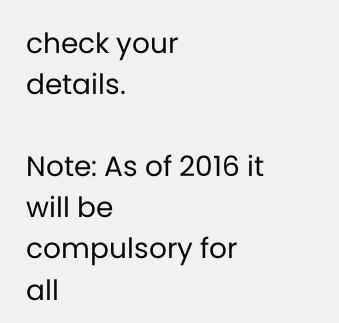check your details.

Note: As of 2016 it will be compulsory for all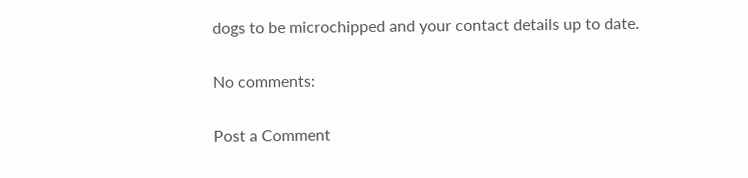dogs to be microchipped and your contact details up to date.

No comments:

Post a Comment